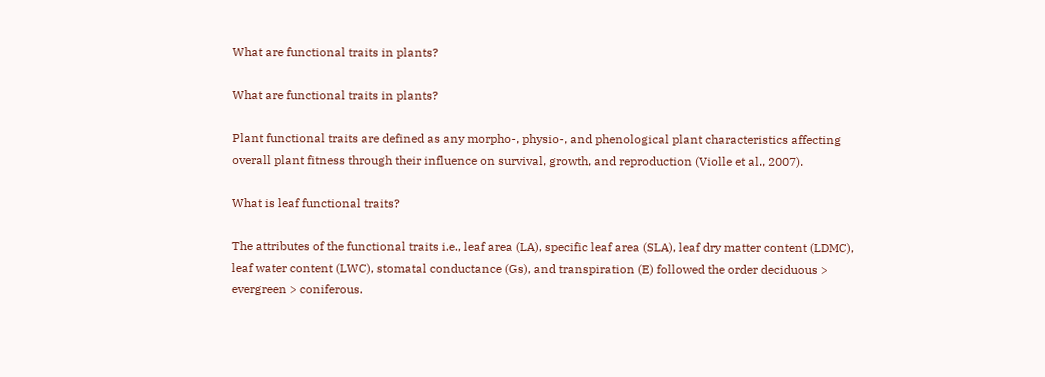What are functional traits in plants?

What are functional traits in plants?

Plant functional traits are defined as any morpho-, physio-, and phenological plant characteristics affecting overall plant fitness through their influence on survival, growth, and reproduction (Violle et al., 2007).

What is leaf functional traits?

The attributes of the functional traits i.e., leaf area (LA), specific leaf area (SLA), leaf dry matter content (LDMC), leaf water content (LWC), stomatal conductance (Gs), and transpiration (E) followed the order deciduous > evergreen > coniferous.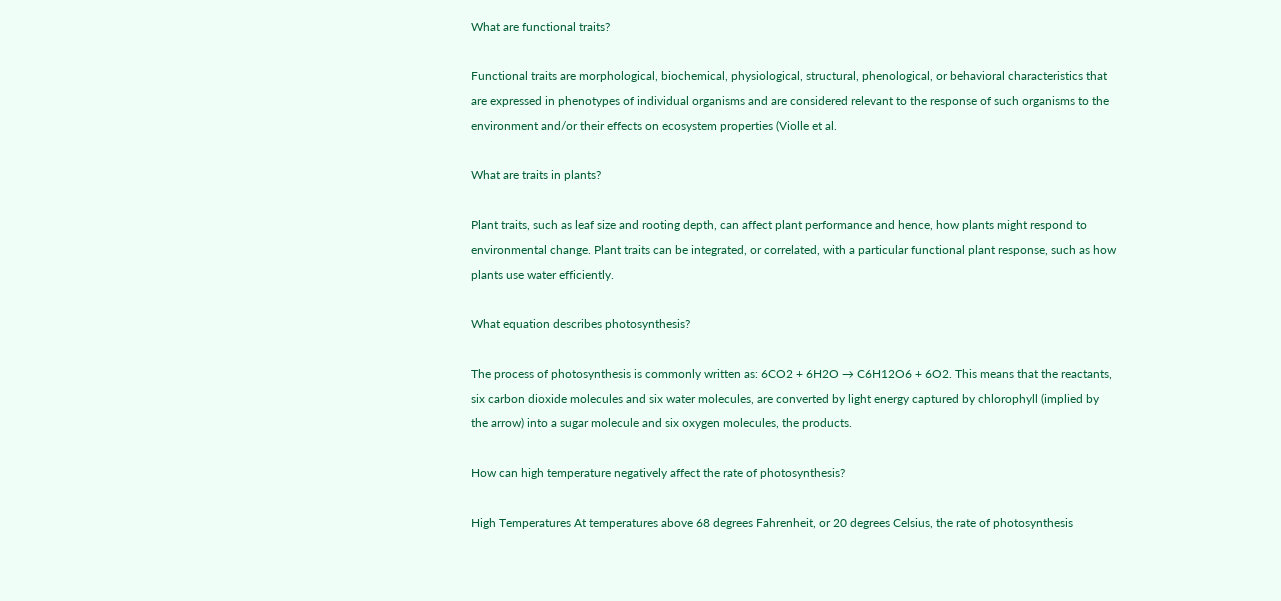What are functional traits?

Functional traits are morphological, biochemical, physiological, structural, phenological, or behavioral characteristics that are expressed in phenotypes of individual organisms and are considered relevant to the response of such organisms to the environment and/or their effects on ecosystem properties (Violle et al.

What are traits in plants?

Plant traits, such as leaf size and rooting depth, can affect plant performance and hence, how plants might respond to environmental change. Plant traits can be integrated, or correlated, with a particular functional plant response, such as how plants use water efficiently.

What equation describes photosynthesis?

The process of photosynthesis is commonly written as: 6CO2 + 6H2O → C6H12O6 + 6O2. This means that the reactants, six carbon dioxide molecules and six water molecules, are converted by light energy captured by chlorophyll (implied by the arrow) into a sugar molecule and six oxygen molecules, the products.

How can high temperature negatively affect the rate of photosynthesis?

High Temperatures At temperatures above 68 degrees Fahrenheit, or 20 degrees Celsius, the rate of photosynthesis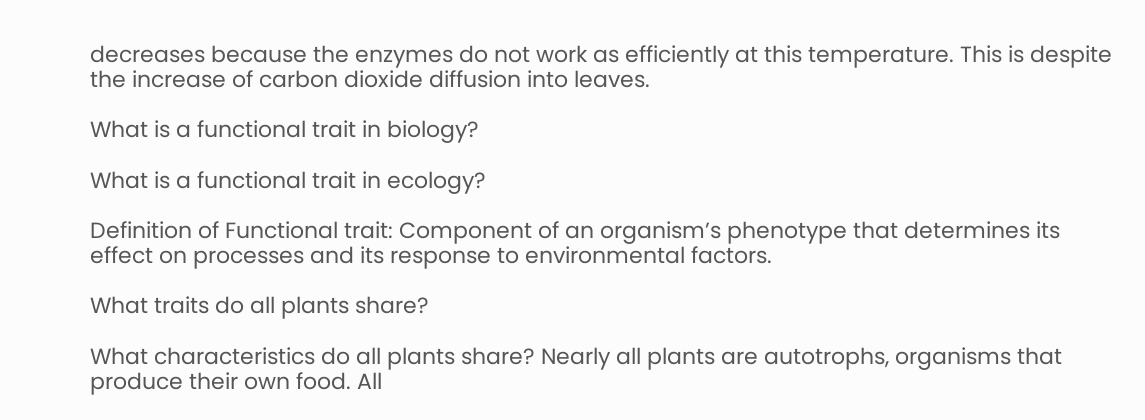decreases because the enzymes do not work as efficiently at this temperature. This is despite the increase of carbon dioxide diffusion into leaves.

What is a functional trait in biology?

What is a functional trait in ecology?

Definition of Functional trait: Component of an organism’s phenotype that determines its effect on processes and its response to environmental factors.

What traits do all plants share?

What characteristics do all plants share? Nearly all plants are autotrophs, organisms that produce their own food. All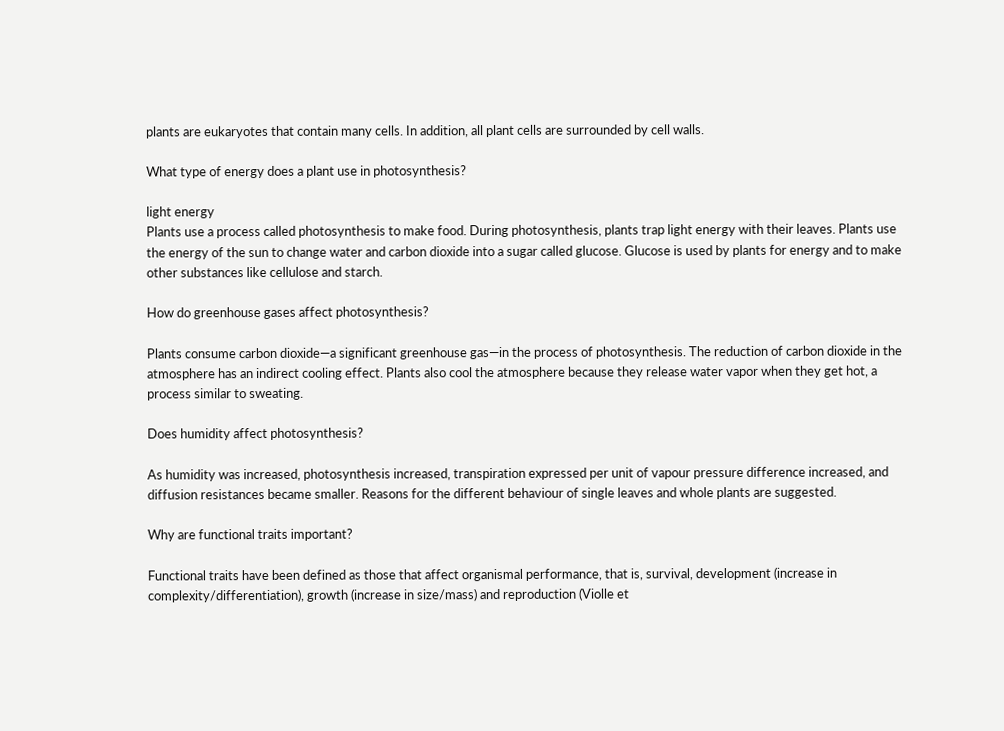plants are eukaryotes that contain many cells. In addition, all plant cells are surrounded by cell walls.

What type of energy does a plant use in photosynthesis?

light energy
Plants use a process called photosynthesis to make food. During photosynthesis, plants trap light energy with their leaves. Plants use the energy of the sun to change water and carbon dioxide into a sugar called glucose. Glucose is used by plants for energy and to make other substances like cellulose and starch.

How do greenhouse gases affect photosynthesis?

Plants consume carbon dioxide—a significant greenhouse gas—in the process of photosynthesis. The reduction of carbon dioxide in the atmosphere has an indirect cooling effect. Plants also cool the atmosphere because they release water vapor when they get hot, a process similar to sweating.

Does humidity affect photosynthesis?

As humidity was increased, photosynthesis increased, transpiration expressed per unit of vapour pressure difference increased, and diffusion resistances became smaller. Reasons for the different behaviour of single leaves and whole plants are suggested.

Why are functional traits important?

Functional traits have been defined as those that affect organismal performance, that is, survival, development (increase in complexity/differentiation), growth (increase in size/mass) and reproduction (Violle et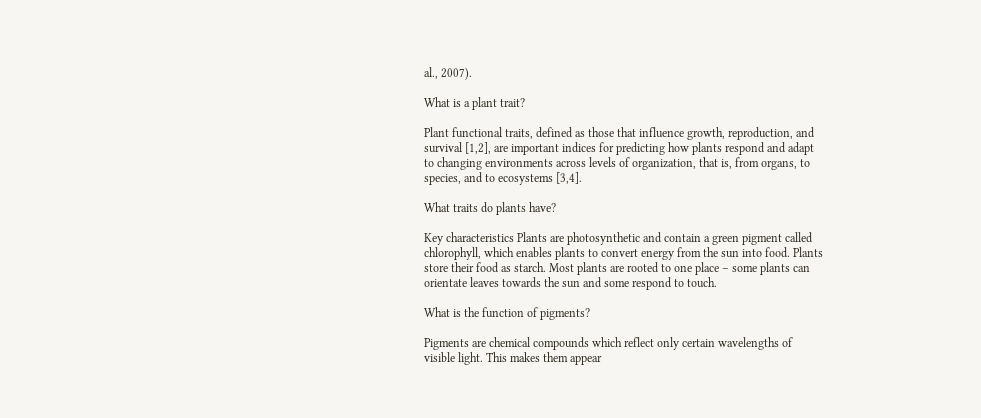al., 2007).

What is a plant trait?

Plant functional traits, defined as those that influence growth, reproduction, and survival [1,2], are important indices for predicting how plants respond and adapt to changing environments across levels of organization, that is, from organs, to species, and to ecosystems [3,4].

What traits do plants have?

Key characteristics Plants are photosynthetic and contain a green pigment called chlorophyll, which enables plants to convert energy from the sun into food. Plants store their food as starch. Most plants are rooted to one place – some plants can orientate leaves towards the sun and some respond to touch.

What is the function of pigments?

Pigments are chemical compounds which reflect only certain wavelengths of visible light. This makes them appear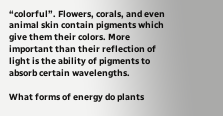“colorful”. Flowers, corals, and even animal skin contain pigments which give them their colors. More important than their reflection of light is the ability of pigments to absorb certain wavelengths.

What forms of energy do plants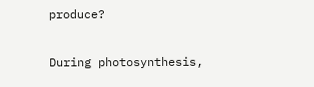produce?

During photosynthesis,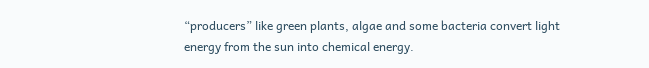“producers” like green plants, algae and some bacteria convert light energy from the sun into chemical energy.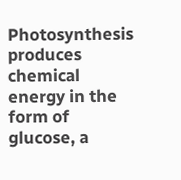Photosynthesis produces chemical energy in the form of glucose, a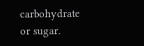carbohydrate or sugar.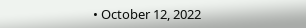• October 12, 2022